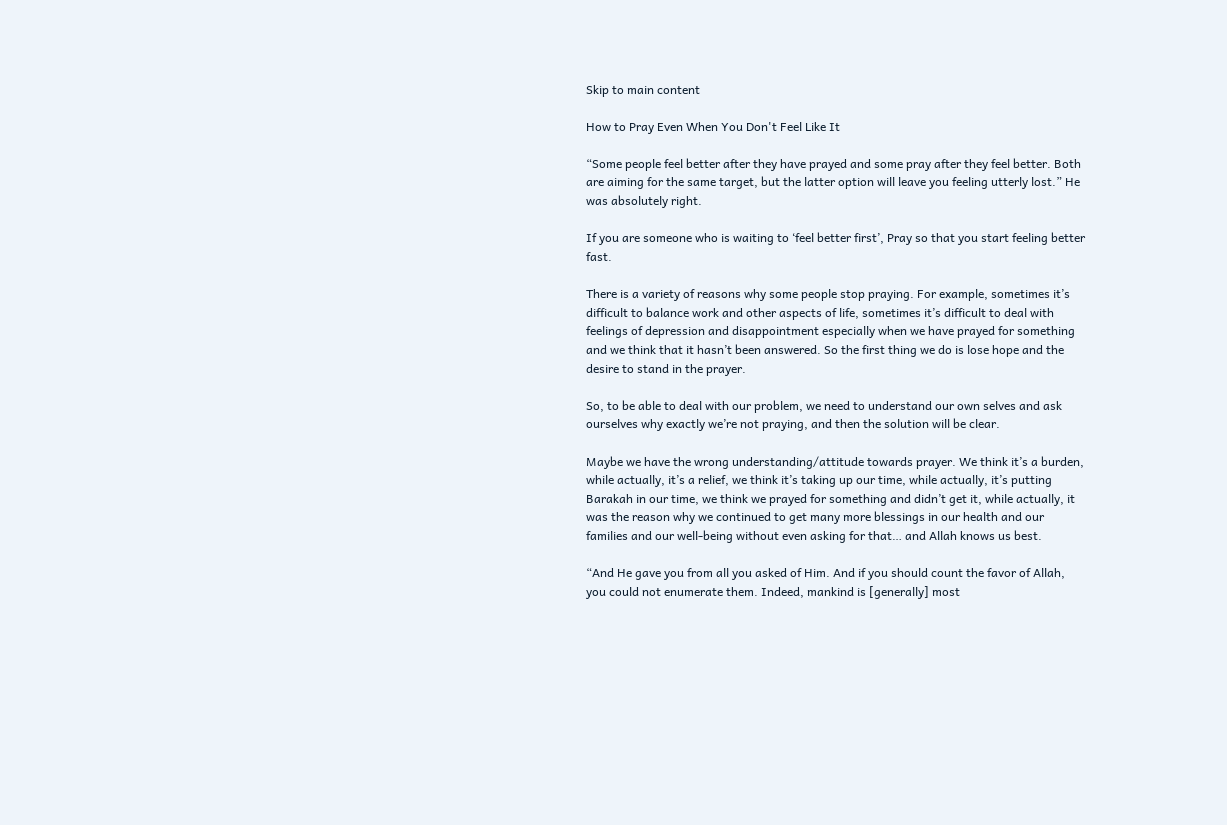Skip to main content

How to Pray Even When You Don't Feel Like It

“Some people feel better after they have prayed and some pray after they feel better. Both are aiming for the same target, but the latter option will leave you feeling utterly lost.” He was absolutely right.

If you are someone who is waiting to ‘feel better first’, Pray so that you start feeling better fast.

There is a variety of reasons why some people stop praying. For example, sometimes it’s difficult to balance work and other aspects of life, sometimes it’s difficult to deal with feelings of depression and disappointment especially when we have prayed for something and we think that it hasn’t been answered. So the first thing we do is lose hope and the desire to stand in the prayer.

So, to be able to deal with our problem, we need to understand our own selves and ask ourselves why exactly we’re not praying, and then the solution will be clear.

Maybe we have the wrong understanding/attitude towards prayer. We think it’s a burden, while actually, it’s a relief, we think it’s taking up our time, while actually, it’s putting Barakah in our time, we think we prayed for something and didn’t get it, while actually, it was the reason why we continued to get many more blessings in our health and our families and our well-being without even asking for that… and Allah knows us best.

“And He gave you from all you asked of Him. And if you should count the favor of Allah, you could not enumerate them. Indeed, mankind is [generally] most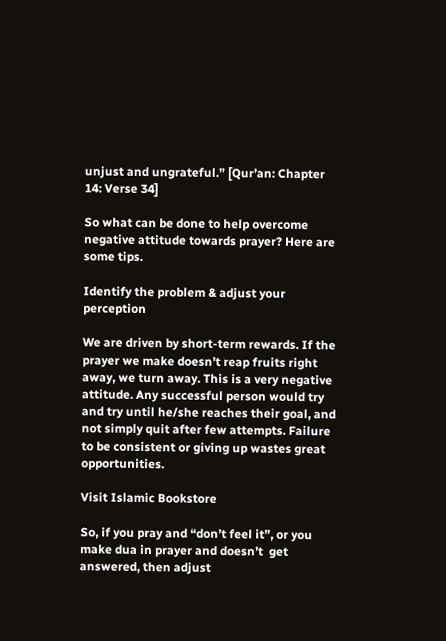unjust and ungrateful.” [Qur’an: Chapter 14: Verse 34]

So what can be done to help overcome negative attitude towards prayer? Here are some tips.

Identify the problem & adjust your perception

We are driven by short-term rewards. If the prayer we make doesn’t reap fruits right away, we turn away. This is a very negative attitude. Any successful person would try and try until he/she reaches their goal, and not simply quit after few attempts. Failure to be consistent or giving up wastes great opportunities.

Visit Islamic Bookstore

So, if you pray and “don’t feel it”, or you make dua in prayer and doesn’t  get answered, then adjust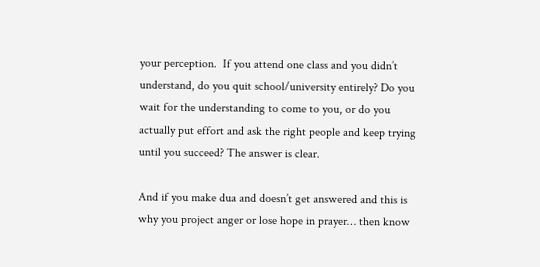your perception.  If you attend one class and you didn’t understand, do you quit school/university entirely? Do you wait for the understanding to come to you, or do you actually put effort and ask the right people and keep trying until you succeed? The answer is clear.

And if you make dua and doesn’t get answered and this is why you project anger or lose hope in prayer… then know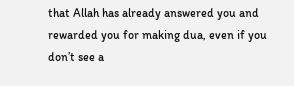that Allah has already answered you and rewarded you for making dua, even if you don’t see a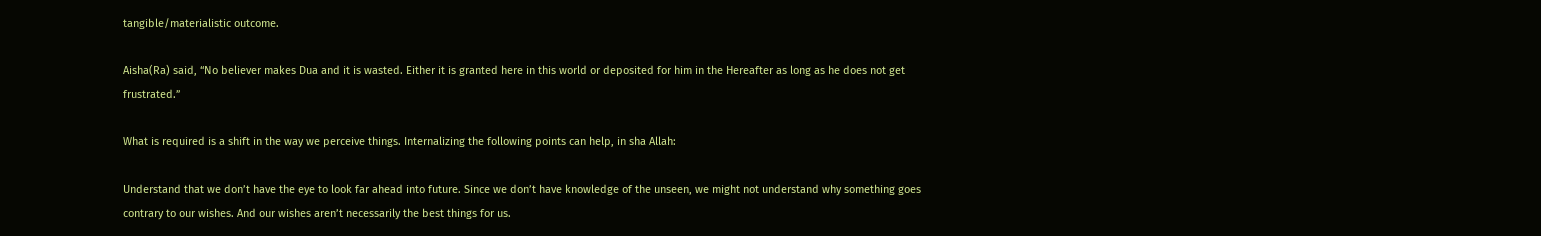tangible/materialistic outcome.

Aisha(Ra) said, “No believer makes Dua and it is wasted. Either it is granted here in this world or deposited for him in the Hereafter as long as he does not get frustrated.”

What is required is a shift in the way we perceive things. Internalizing the following points can help, in sha Allah:

Understand that we don’t have the eye to look far ahead into future. Since we don’t have knowledge of the unseen, we might not understand why something goes contrary to our wishes. And our wishes aren’t necessarily the best things for us.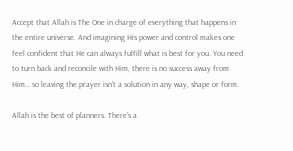Accept that Allah is The One in charge of everything that happens in the entire universe. And imagining His power and control makes one feel confident that He can always fulfill what is best for you. You need to turn back and reconcile with Him, there is no success away from Him… so leaving the prayer isn’t a solution in any way, shape or form.

Allah is the best of planners. There’s a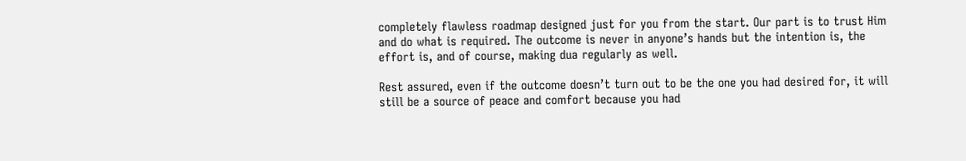completely flawless roadmap designed just for you from the start. Our part is to trust Him and do what is required. The outcome is never in anyone’s hands but the intention is, the effort is, and of course, making dua regularly as well.

Rest assured, even if the outcome doesn’t turn out to be the one you had desired for, it will still be a source of peace and comfort because you had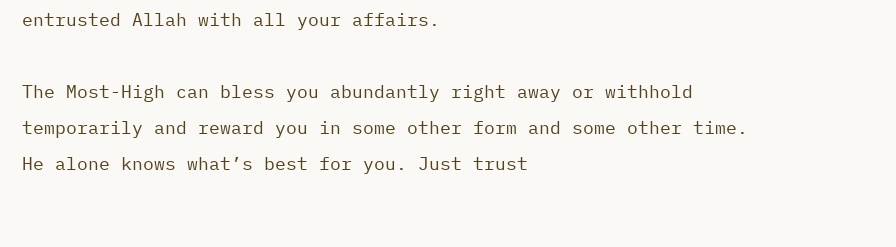entrusted Allah with all your affairs.

The Most-High can bless you abundantly right away or withhold temporarily and reward you in some other form and some other time. He alone knows what’s best for you. Just trust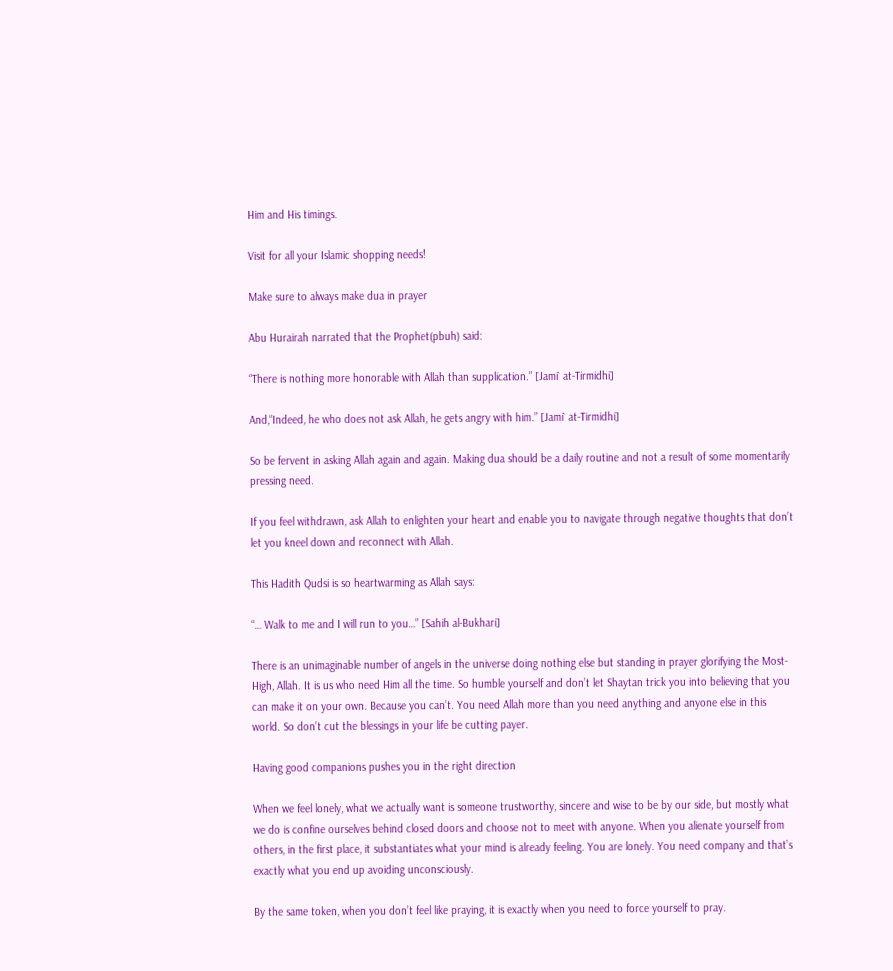Him and His timings.

Visit for all your Islamic shopping needs!

Make sure to always make dua in prayer

Abu Hurairah narrated that the Prophet(pbuh) said:

“There is nothing more honorable with Allah than supplication.” [Jami` at-Tirmidhi]

And,“Indeed, he who does not ask Allah, he gets angry with him.” [Jami` at-Tirmidhi]

So be fervent in asking Allah again and again. Making dua should be a daily routine and not a result of some momentarily pressing need.

If you feel withdrawn, ask Allah to enlighten your heart and enable you to navigate through negative thoughts that don’t let you kneel down and reconnect with Allah.

This Hadith Qudsi is so heartwarming as Allah says:

“… Walk to me and I will run to you…” [Sahih al-Bukhari]

There is an unimaginable number of angels in the universe doing nothing else but standing in prayer glorifying the Most-High, Allah. It is us who need Him all the time. So humble yourself and don’t let Shaytan trick you into believing that you can make it on your own. Because you can’t. You need Allah more than you need anything and anyone else in this world. So don’t cut the blessings in your life be cutting payer.

Having good companions pushes you in the right direction

When we feel lonely, what we actually want is someone trustworthy, sincere and wise to be by our side, but mostly what we do is confine ourselves behind closed doors and choose not to meet with anyone. When you alienate yourself from others, in the first place, it substantiates what your mind is already feeling. You are lonely. You need company and that’s exactly what you end up avoiding unconsciously.

By the same token, when you don’t feel like praying, it is exactly when you need to force yourself to pray.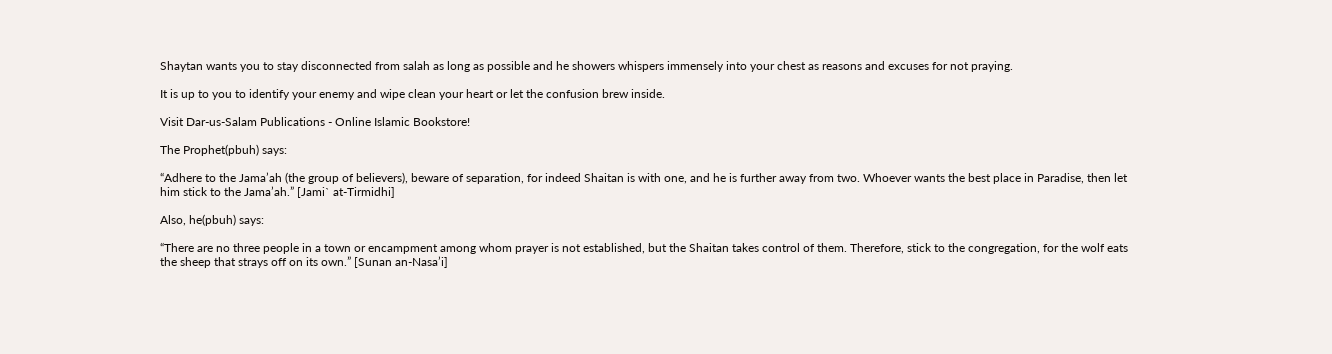Shaytan wants you to stay disconnected from salah as long as possible and he showers whispers immensely into your chest as reasons and excuses for not praying.

It is up to you to identify your enemy and wipe clean your heart or let the confusion brew inside.

Visit Dar-us-Salam Publications - Online Islamic Bookstore!

The Prophet(pbuh) says:

“Adhere to the Jama’ah (the group of believers), beware of separation, for indeed Shaitan is with one, and he is further away from two. Whoever wants the best place in Paradise, then let him stick to the Jama’ah.” [Jami` at-Tirmidhi]

Also, he(pbuh) says:

“There are no three people in a town or encampment among whom prayer is not established, but the Shaitan takes control of them. Therefore, stick to the congregation, for the wolf eats the sheep that strays off on its own.” [Sunan an-Nasa’i]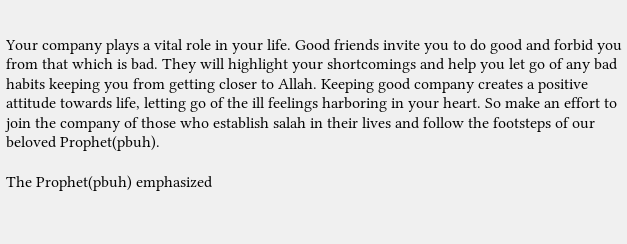Your company plays a vital role in your life. Good friends invite you to do good and forbid you from that which is bad. They will highlight your shortcomings and help you let go of any bad habits keeping you from getting closer to Allah. Keeping good company creates a positive attitude towards life, letting go of the ill feelings harboring in your heart. So make an effort to join the company of those who establish salah in their lives and follow the footsteps of our beloved Prophet(pbuh).

The Prophet(pbuh) emphasized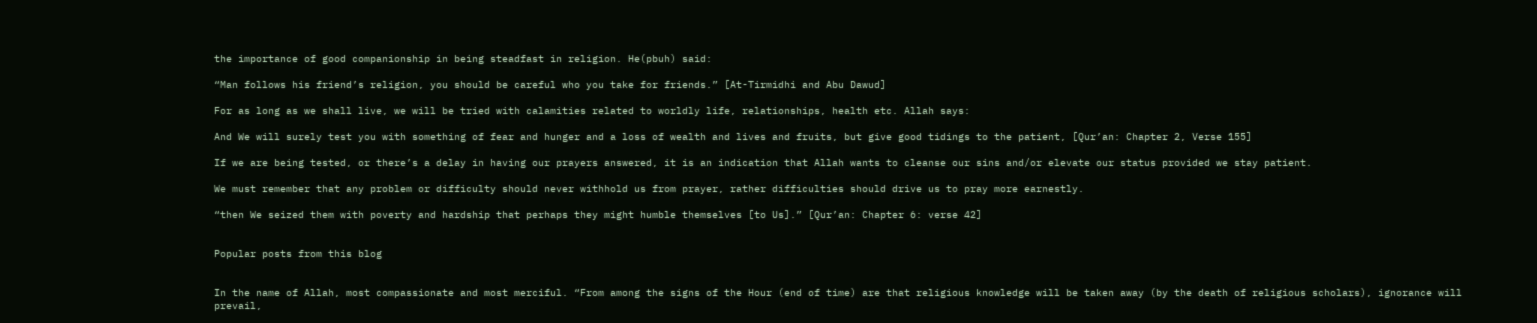the importance of good companionship in being steadfast in religion. He(pbuh) said:

“Man follows his friend’s religion, you should be careful who you take for friends.” [At-Tirmidhi and Abu Dawud]

For as long as we shall live, we will be tried with calamities related to worldly life, relationships, health etc. Allah says:

And We will surely test you with something of fear and hunger and a loss of wealth and lives and fruits, but give good tidings to the patient, [Qur’an: Chapter 2, Verse 155]

If we are being tested, or there’s a delay in having our prayers answered, it is an indication that Allah wants to cleanse our sins and/or elevate our status provided we stay patient.

We must remember that any problem or difficulty should never withhold us from prayer, rather difficulties should drive us to pray more earnestly.

“then We seized them with poverty and hardship that perhaps they might humble themselves [to Us].” [Qur’an: Chapter 6: verse 42]


Popular posts from this blog


In the name of Allah, most compassionate and most merciful. “From among the signs of the Hour (end of time) are that religious knowledge will be taken away (by the death of religious scholars), ignorance will prevail,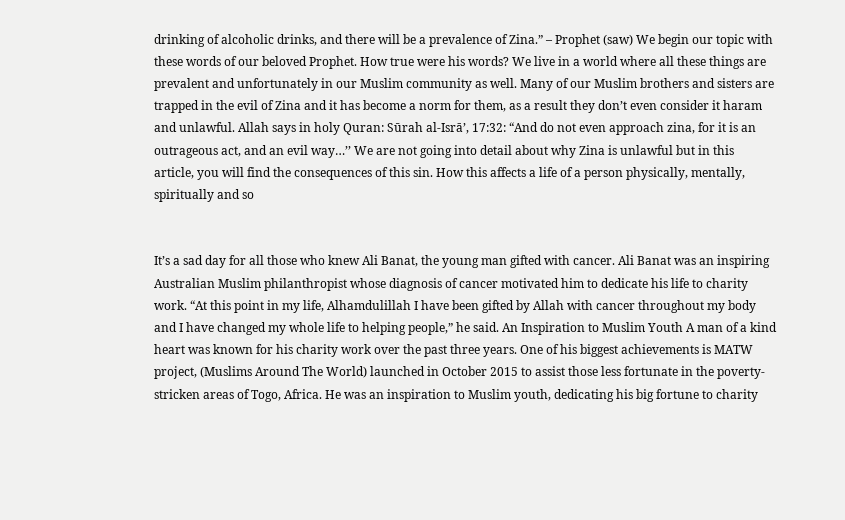drinking of alcoholic drinks, and there will be a prevalence of Zina.” – Prophet (saw) We begin our topic with these words of our beloved Prophet. How true were his words? We live in a world where all these things are prevalent and unfortunately in our Muslim community as well. Many of our Muslim brothers and sisters are trapped in the evil of Zina and it has become a norm for them, as a result they don’t even consider it haram and unlawful. Allah says in holy Quran: Sūrah al-Isrā’, 17:32: “And do not even approach zina, for it is an outrageous act, and an evil way…’’ We are not going into detail about why Zina is unlawful but in this article, you will find the consequences of this sin. How this affects a life of a person physically, mentally, spiritually and so


It’s a sad day for all those who knew Ali Banat, the young man gifted with cancer. Ali Banat was an inspiring Australian Muslim philanthropist whose diagnosis of cancer motivated him to dedicate his life to charity work. “At this point in my life, Alhamdulillah I have been gifted by Allah with cancer throughout my body and I have changed my whole life to helping people,” he said. An Inspiration to Muslim Youth A man of a kind heart was known for his charity work over the past three years. One of his biggest achievements is MATW project, (Muslims Around The World) launched in October 2015 to assist those less fortunate in the poverty-stricken areas of Togo, Africa. He was an inspiration to Muslim youth, dedicating his big fortune to charity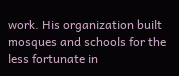work. His organization built mosques and schools for the less fortunate in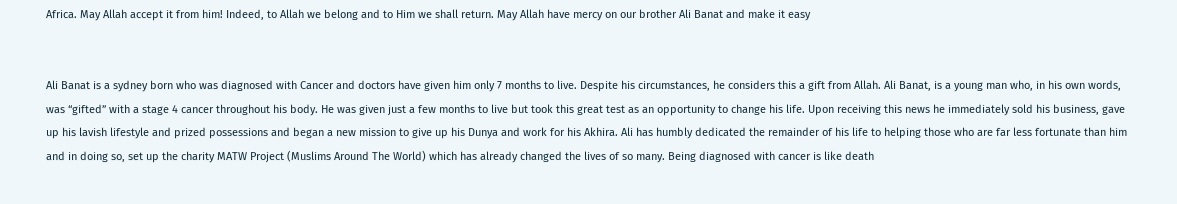Africa. May Allah accept it from him! Indeed, to Allah we belong and to Him we shall return. May Allah have mercy on our brother Ali Banat and make it easy


Ali Banat is a sydney born who was diagnosed with Cancer and doctors have given him only 7 months to live. Despite his circumstances, he considers this a gift from Allah. Ali Banat, is a young man who, in his own words, was “gifted” with a stage 4 cancer throughout his body. He was given just a few months to live but took this great test as an opportunity to change his life. Upon receiving this news he immediately sold his business, gave up his lavish lifestyle and prized possessions and began a new mission to give up his Dunya and work for his Akhira. Ali has humbly dedicated the remainder of his life to helping those who are far less fortunate than him and in doing so, set up the charity MATW Project (Muslims Around The World) which has already changed the lives of so many. Being diagnosed with cancer is like death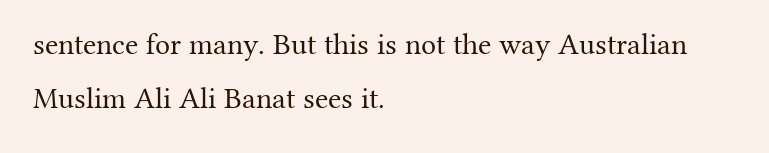sentence for many. But this is not the way Australian Muslim Ali Ali Banat sees it.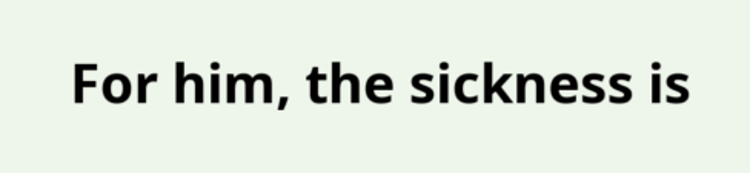For him, the sickness is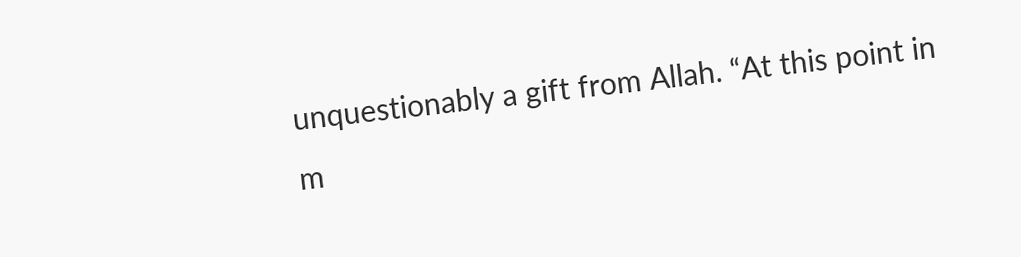unquestionably a gift from Allah. “At this point in m